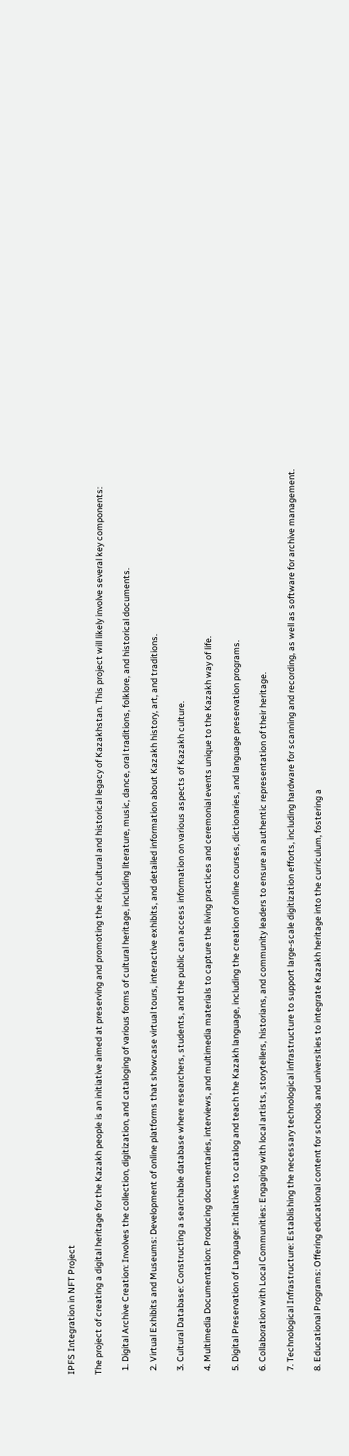IPFS Integration in NFT Project

The project of creating a digital heritage for the Kazakh people is an initiative aimed at preserving and promoting the rich cultural and historical legacy of Kazakhstan. This project will likely involve several key components:

  1. Digital Archive Creation: Involves the collection, digitization, and cataloging of various forms of cultural heritage, including literature, music, dance, oral traditions, folklore, and historical documents.

  2. Virtual Exhibits and Museums: Development of online platforms that showcase virtual tours, interactive exhibits, and detailed information about Kazakh history, art, and traditions.

  3. Cultural Database: Constructing a searchable database where researchers, students, and the public can access information on various aspects of Kazakh culture.

  4. Multimedia Documentation: Producing documentaries, interviews, and multimedia materials to capture the living practices and ceremonial events unique to the Kazakh way of life.

  5. Digital Preservation of Language: Initiatives to catalog and teach the Kazakh language, including the creation of online courses, dictionaries, and language preservation programs.

  6. Collaboration with Local Communities: Engaging with local artists, storytellers, historians, and community leaders to ensure an authentic representation of their heritage.

  7. Technological Infrastructure: Establishing the necessary technological infrastructure to support large-scale digitization efforts, including hardware for scanning and recording, as well as software for archive management.

  8. Educational Programs: Offering educational content for schools and universities to integrate Kazakh heritage into the curriculum, fostering a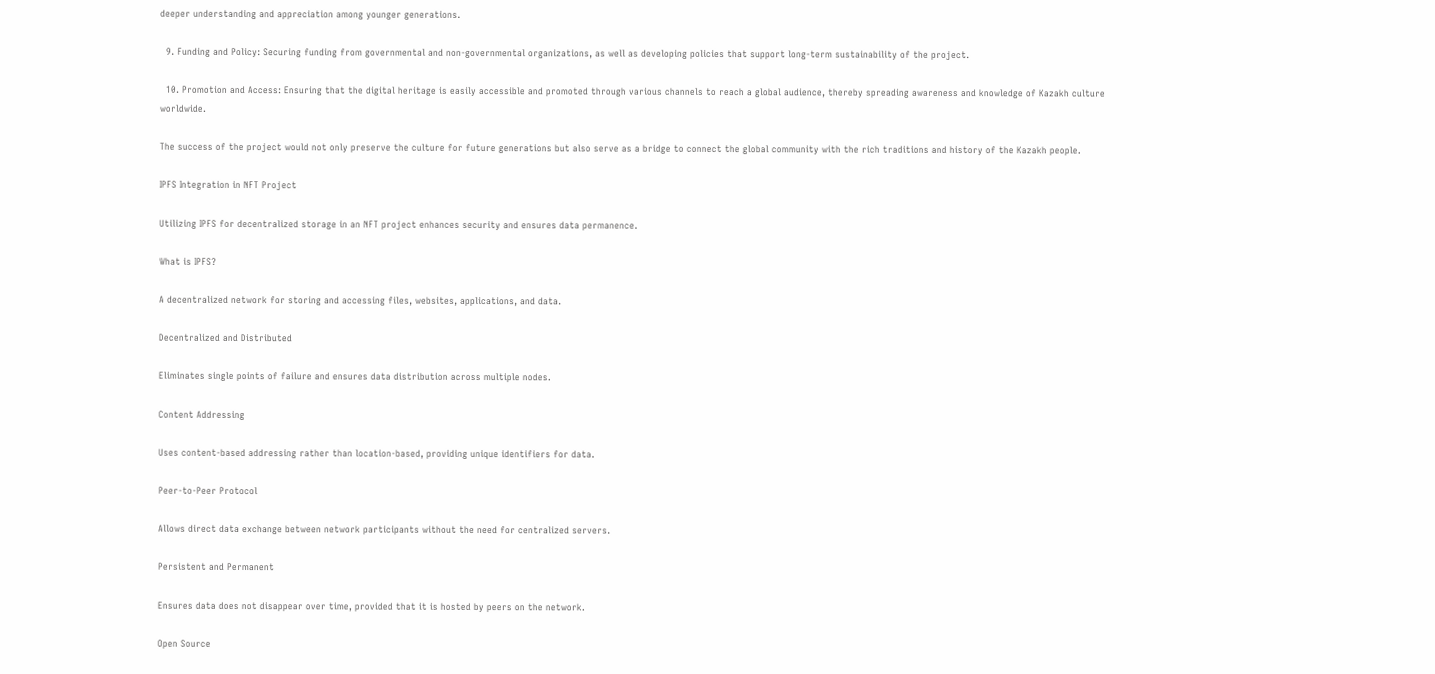deeper understanding and appreciation among younger generations.

  9. Funding and Policy: Securing funding from governmental and non-governmental organizations, as well as developing policies that support long-term sustainability of the project.

  10. Promotion and Access: Ensuring that the digital heritage is easily accessible and promoted through various channels to reach a global audience, thereby spreading awareness and knowledge of Kazakh culture worldwide.

The success of the project would not only preserve the culture for future generations but also serve as a bridge to connect the global community with the rich traditions and history of the Kazakh people.

IPFS Integration in NFT Project

Utilizing IPFS for decentralized storage in an NFT project enhances security and ensures data permanence.

What is IPFS?

A decentralized network for storing and accessing files, websites, applications, and data.

Decentralized and Distributed

Eliminates single points of failure and ensures data distribution across multiple nodes.

Content Addressing

Uses content-based addressing rather than location-based, providing unique identifiers for data.

Peer-to-Peer Protocol

Allows direct data exchange between network participants without the need for centralized servers.

Persistent and Permanent

Ensures data does not disappear over time, provided that it is hosted by peers on the network.

Open Source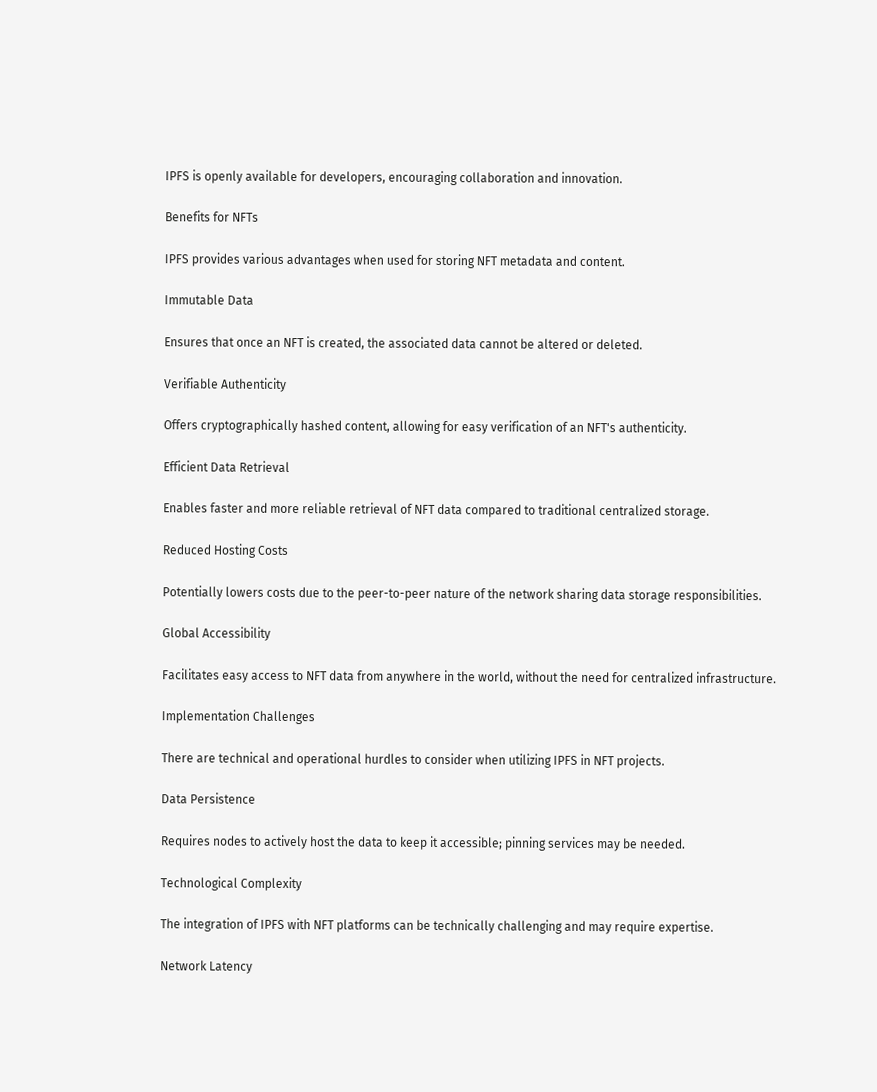IPFS is openly available for developers, encouraging collaboration and innovation.

Benefits for NFTs

IPFS provides various advantages when used for storing NFT metadata and content.

Immutable Data

Ensures that once an NFT is created, the associated data cannot be altered or deleted.

Verifiable Authenticity

Offers cryptographically hashed content, allowing for easy verification of an NFT's authenticity.

Efficient Data Retrieval

Enables faster and more reliable retrieval of NFT data compared to traditional centralized storage.

Reduced Hosting Costs

Potentially lowers costs due to the peer-to-peer nature of the network sharing data storage responsibilities.

Global Accessibility

Facilitates easy access to NFT data from anywhere in the world, without the need for centralized infrastructure.

Implementation Challenges

There are technical and operational hurdles to consider when utilizing IPFS in NFT projects.

Data Persistence

Requires nodes to actively host the data to keep it accessible; pinning services may be needed.

Technological Complexity

The integration of IPFS with NFT platforms can be technically challenging and may require expertise.

Network Latency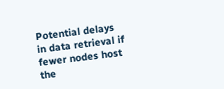Potential delays in data retrieval if fewer nodes host the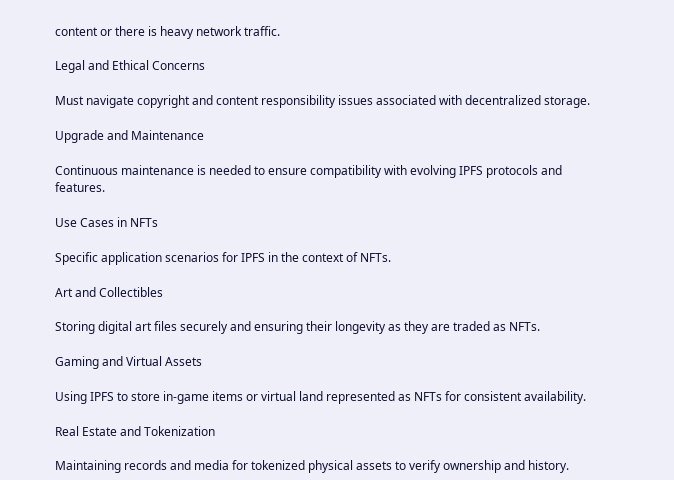content or there is heavy network traffic.

Legal and Ethical Concerns

Must navigate copyright and content responsibility issues associated with decentralized storage.

Upgrade and Maintenance

Continuous maintenance is needed to ensure compatibility with evolving IPFS protocols and features.

Use Cases in NFTs

Specific application scenarios for IPFS in the context of NFTs.

Art and Collectibles

Storing digital art files securely and ensuring their longevity as they are traded as NFTs.

Gaming and Virtual Assets

Using IPFS to store in-game items or virtual land represented as NFTs for consistent availability.

Real Estate and Tokenization

Maintaining records and media for tokenized physical assets to verify ownership and history.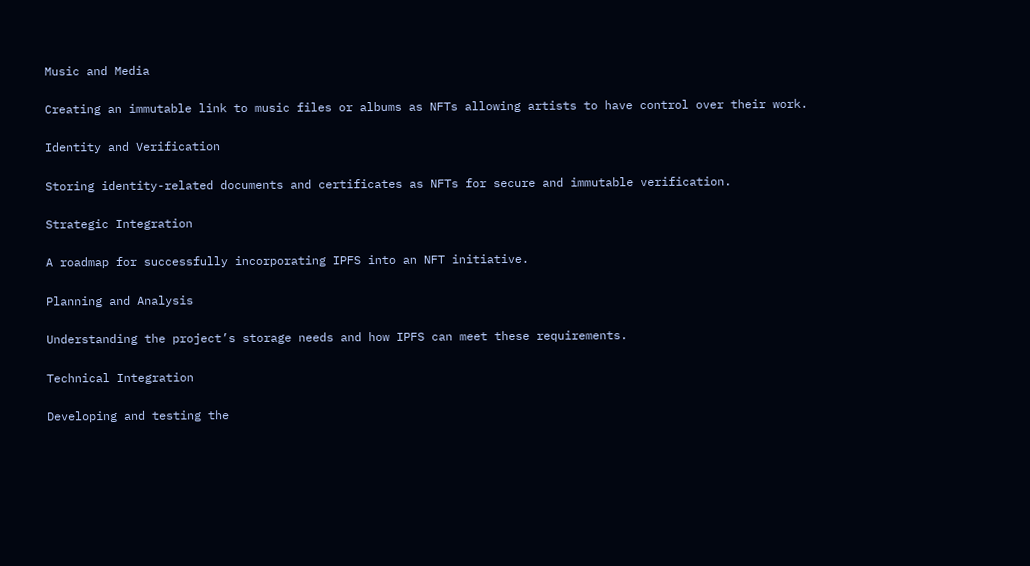Music and Media

Creating an immutable link to music files or albums as NFTs allowing artists to have control over their work.

Identity and Verification

Storing identity-related documents and certificates as NFTs for secure and immutable verification.

Strategic Integration

A roadmap for successfully incorporating IPFS into an NFT initiative.

Planning and Analysis

Understanding the project’s storage needs and how IPFS can meet these requirements.

Technical Integration

Developing and testing the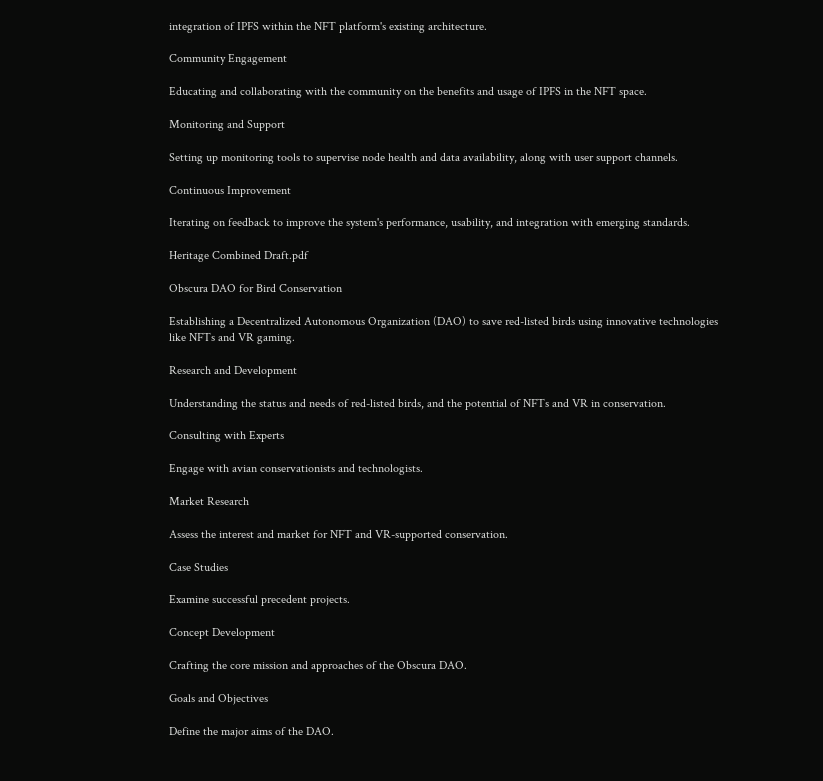integration of IPFS within the NFT platform's existing architecture.

Community Engagement

Educating and collaborating with the community on the benefits and usage of IPFS in the NFT space.

Monitoring and Support

Setting up monitoring tools to supervise node health and data availability, along with user support channels.

Continuous Improvement

Iterating on feedback to improve the system's performance, usability, and integration with emerging standards.

Heritage Combined Draft.pdf

Obscura DAO for Bird Conservation

Establishing a Decentralized Autonomous Organization (DAO) to save red-listed birds using innovative technologies like NFTs and VR gaming.

Research and Development

Understanding the status and needs of red-listed birds, and the potential of NFTs and VR in conservation.

Consulting with Experts

Engage with avian conservationists and technologists.

Market Research

Assess the interest and market for NFT and VR-supported conservation.

Case Studies

Examine successful precedent projects.

Concept Development

Crafting the core mission and approaches of the Obscura DAO.

Goals and Objectives

Define the major aims of the DAO.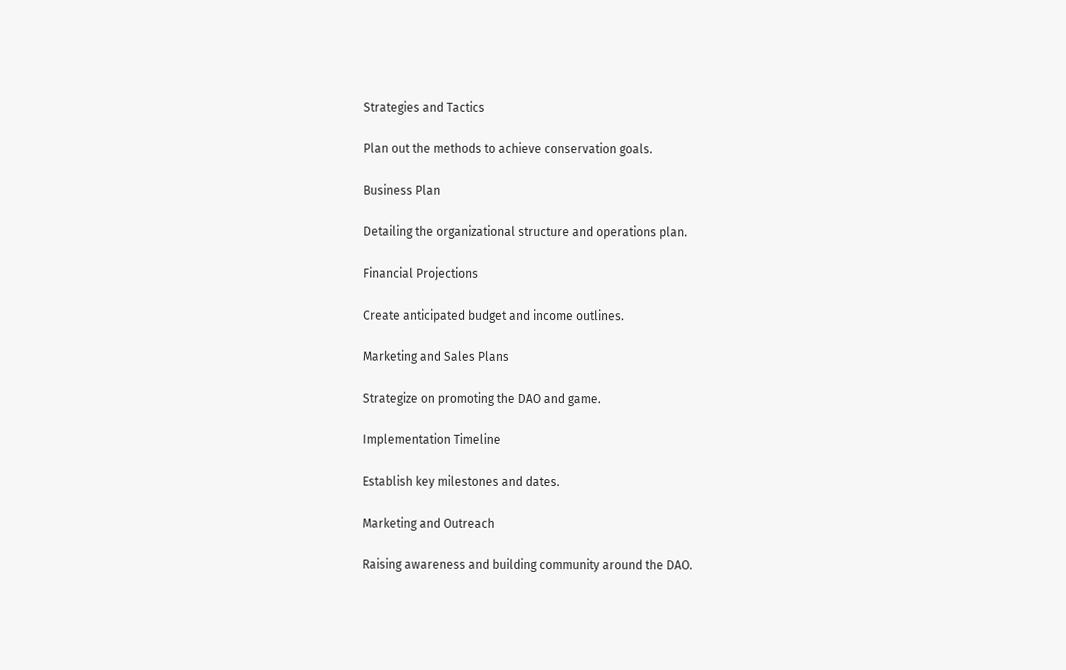Strategies and Tactics

Plan out the methods to achieve conservation goals.

Business Plan

Detailing the organizational structure and operations plan.

Financial Projections

Create anticipated budget and income outlines.

Marketing and Sales Plans

Strategize on promoting the DAO and game.

Implementation Timeline

Establish key milestones and dates.

Marketing and Outreach

Raising awareness and building community around the DAO.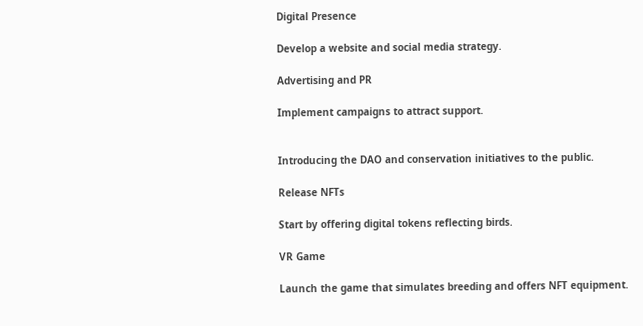Digital Presence

Develop a website and social media strategy.

Advertising and PR

Implement campaigns to attract support.


Introducing the DAO and conservation initiatives to the public.

Release NFTs

Start by offering digital tokens reflecting birds.

VR Game

Launch the game that simulates breeding and offers NFT equipment.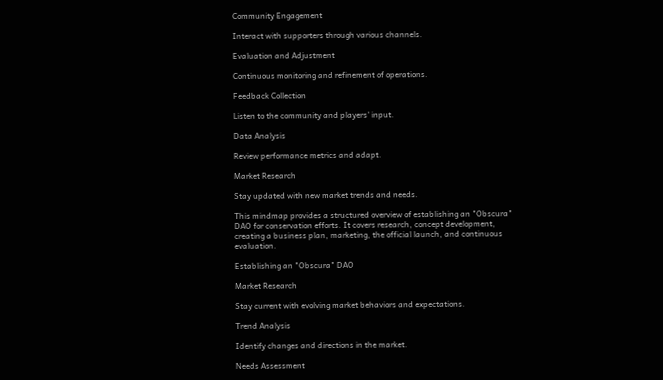Community Engagement

Interact with supporters through various channels.

Evaluation and Adjustment

Continuous monitoring and refinement of operations.

Feedback Collection

Listen to the community and players' input.

Data Analysis

Review performance metrics and adapt.

Market Research

Stay updated with new market trends and needs.

This mindmap provides a structured overview of establishing an "Obscura" DAO for conservation efforts. It covers research, concept development, creating a business plan, marketing, the official launch, and continuous evaluation.

Establishing an "Obscura" DAO

Market Research

Stay current with evolving market behaviors and expectations.

Trend Analysis

Identify changes and directions in the market.

Needs Assessment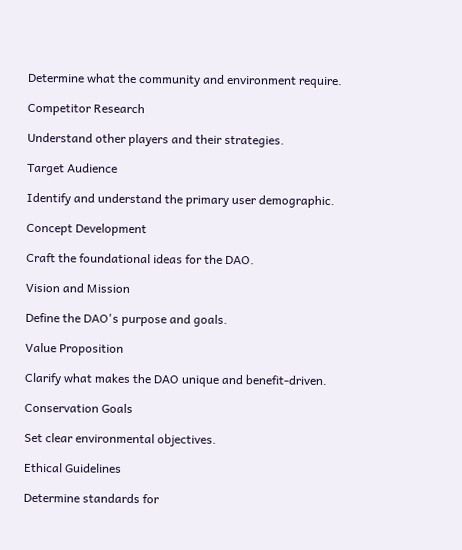Determine what the community and environment require.

Competitor Research

Understand other players and their strategies.

Target Audience

Identify and understand the primary user demographic.

Concept Development

Craft the foundational ideas for the DAO.

Vision and Mission

Define the DAO's purpose and goals.

Value Proposition

Clarify what makes the DAO unique and benefit-driven.

Conservation Goals

Set clear environmental objectives.

Ethical Guidelines

Determine standards for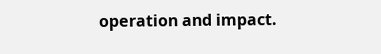operation and impact.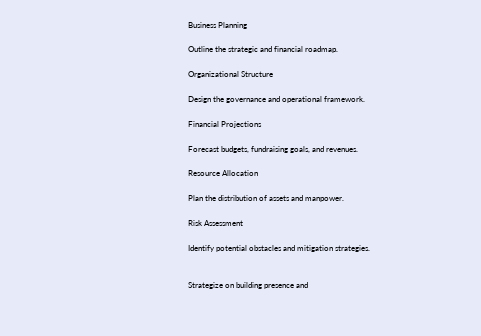Business Planning

Outline the strategic and financial roadmap.

Organizational Structure

Design the governance and operational framework.

Financial Projections

Forecast budgets, fundraising goals, and revenues.

Resource Allocation

Plan the distribution of assets and manpower.

Risk Assessment

Identify potential obstacles and mitigation strategies.


Strategize on building presence and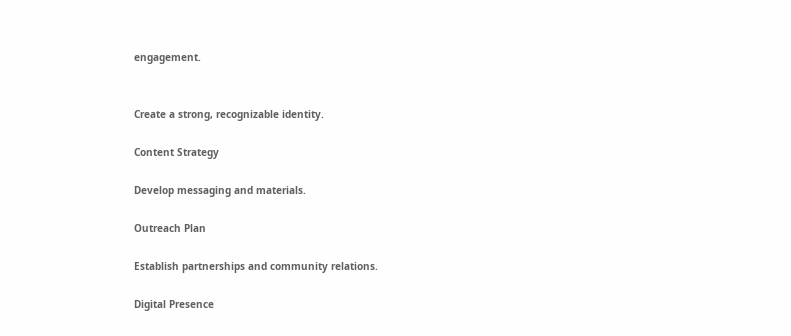engagement.


Create a strong, recognizable identity.

Content Strategy

Develop messaging and materials.

Outreach Plan

Establish partnerships and community relations.

Digital Presence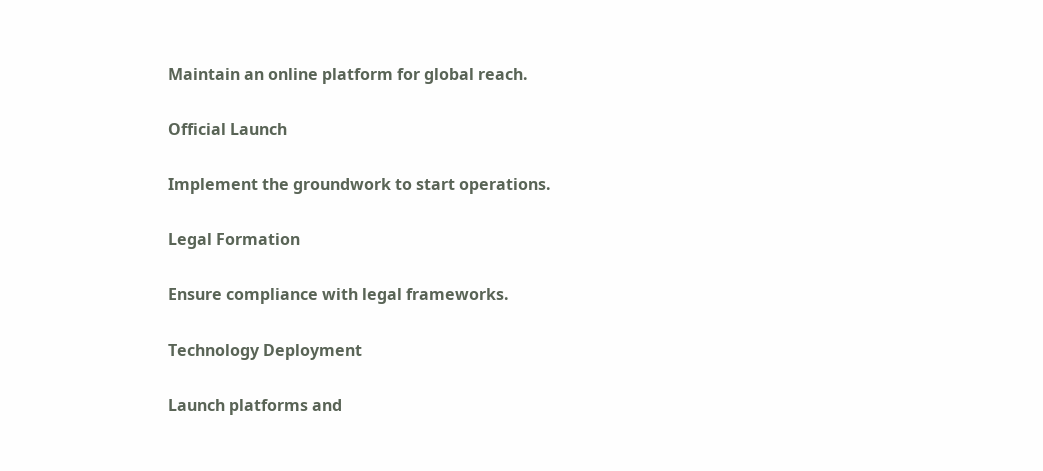Maintain an online platform for global reach.

Official Launch

Implement the groundwork to start operations.

Legal Formation

Ensure compliance with legal frameworks.

Technology Deployment

Launch platforms and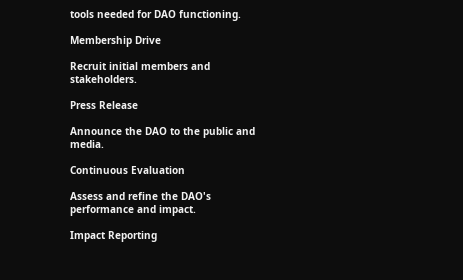tools needed for DAO functioning.

Membership Drive

Recruit initial members and stakeholders.

Press Release

Announce the DAO to the public and media.

Continuous Evaluation

Assess and refine the DAO's performance and impact.

Impact Reporting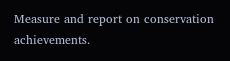Measure and report on conservation achievements.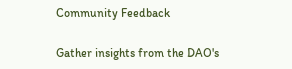Community Feedback

Gather insights from the DAO's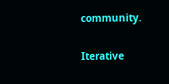community.

Iterative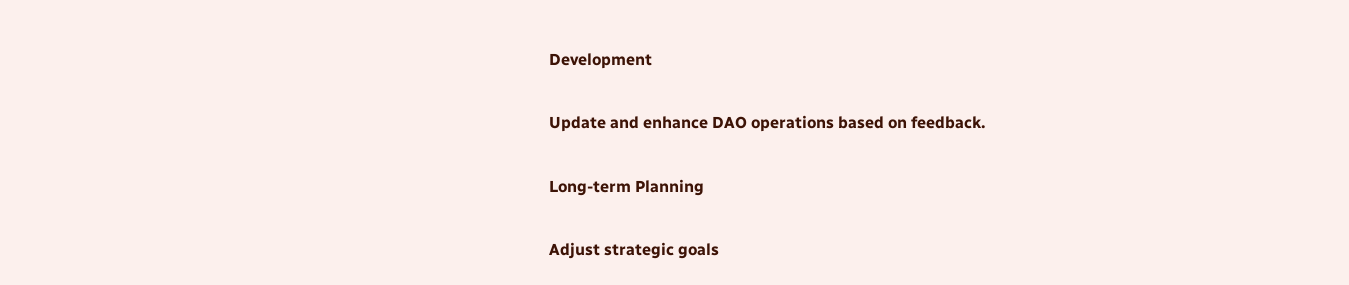Development

Update and enhance DAO operations based on feedback.

Long-term Planning

Adjust strategic goals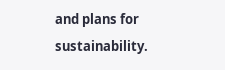and plans for sustainability.